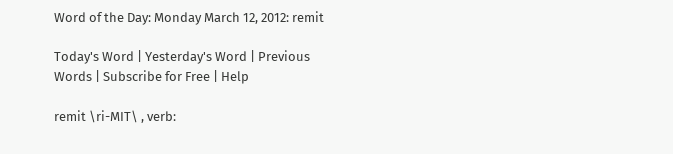Word of the Day: Monday March 12, 2012: remit

Today's Word | Yesterday's Word | Previous Words | Subscribe for Free | Help

remit \ri-MIT\ , verb: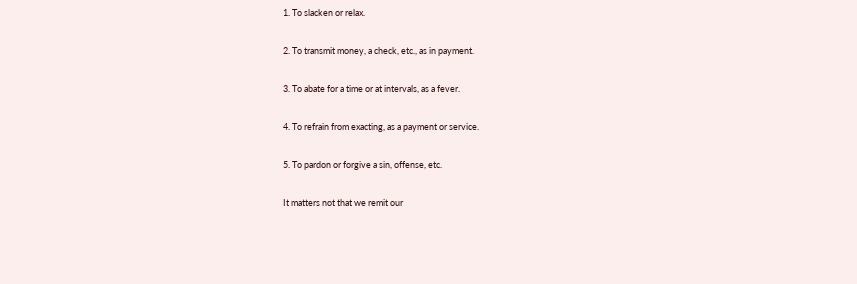1. To slacken or relax.

2. To transmit money, a check, etc., as in payment.

3. To abate for a time or at intervals, as a fever.

4. To refrain from exacting, as a payment or service.

5. To pardon or forgive a sin, offense, etc.

It matters not that we remit our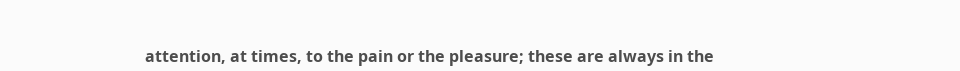attention, at times, to the pain or the pleasure; these are always in the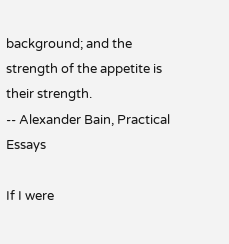background; and the strength of the appetite is their strength.
-- Alexander Bain, Practical Essays

If I were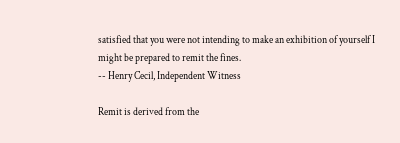satisfied that you were not intending to make an exhibition of yourself I might be prepared to remit the fines.
-- Henry Cecil, Independent Witness

Remit is derived from the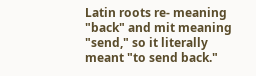Latin roots re- meaning "back" and mit meaning "send," so it literally meant "to send back."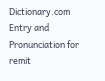Dictionary.com Entry and Pronunciation for remit